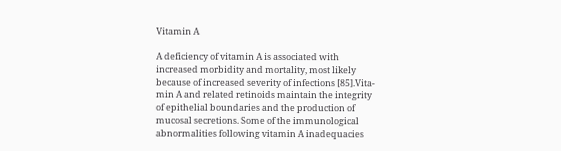Vitamin A

A deficiency of vitamin A is associated with increased morbidity and mortality, most likely because of increased severity of infections [85].Vita-min A and related retinoids maintain the integrity of epithelial boundaries and the production of mucosal secretions. Some of the immunological abnormalities following vitamin A inadequacies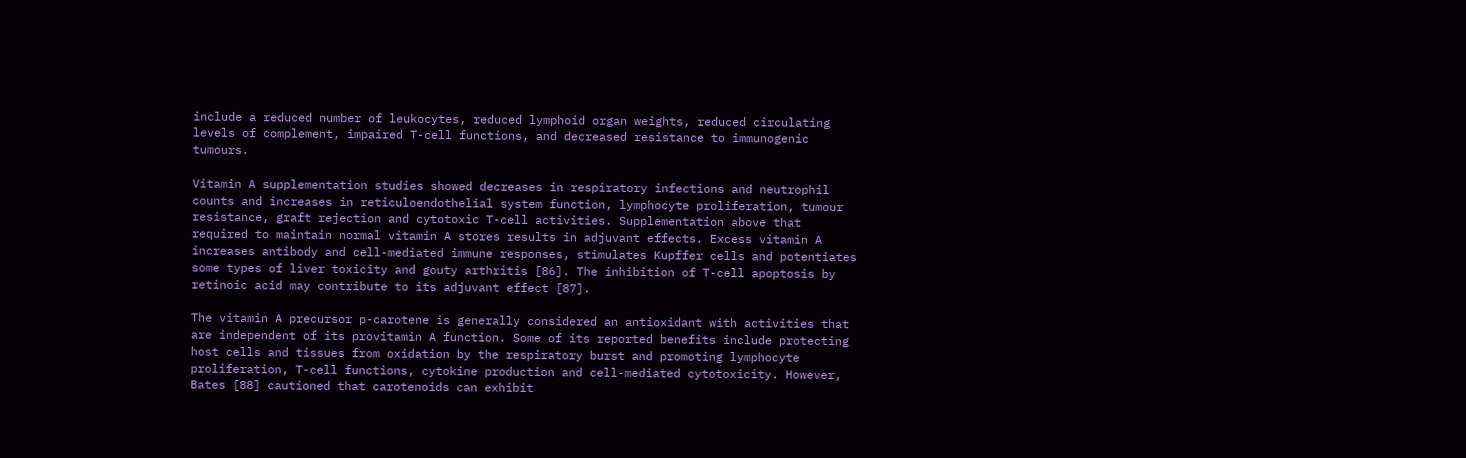include a reduced number of leukocytes, reduced lymphoid organ weights, reduced circulating levels of complement, impaired T-cell functions, and decreased resistance to immunogenic tumours.

Vitamin A supplementation studies showed decreases in respiratory infections and neutrophil counts and increases in reticuloendothelial system function, lymphocyte proliferation, tumour resistance, graft rejection and cytotoxic T-cell activities. Supplementation above that required to maintain normal vitamin A stores results in adjuvant effects. Excess vitamin A increases antibody and cell-mediated immune responses, stimulates Kupffer cells and potentiates some types of liver toxicity and gouty arthritis [86]. The inhibition of T-cell apoptosis by retinoic acid may contribute to its adjuvant effect [87].

The vitamin A precursor p-carotene is generally considered an antioxidant with activities that are independent of its provitamin A function. Some of its reported benefits include protecting host cells and tissues from oxidation by the respiratory burst and promoting lymphocyte proliferation, T-cell functions, cytokine production and cell-mediated cytotoxicity. However, Bates [88] cautioned that carotenoids can exhibit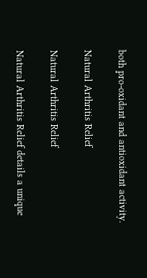both pro-oxidant and antioxidant activity.

Natural Arthritis Relief

Natural Arthritis Relief

Natural Arthritis Relief details a unique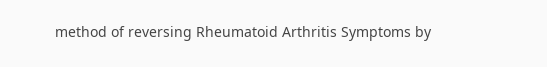method of reversing Rheumatoid Arthritis Symptoms by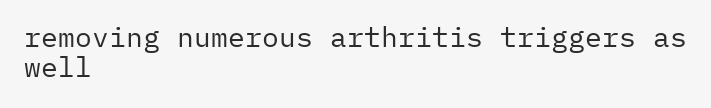removing numerous arthritis triggers as well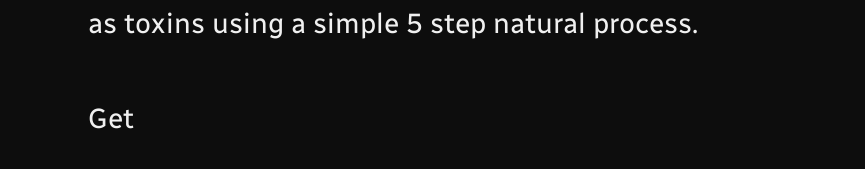as toxins using a simple 5 step natural process.

Get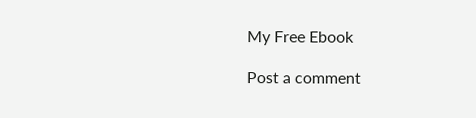My Free Ebook

Post a comment